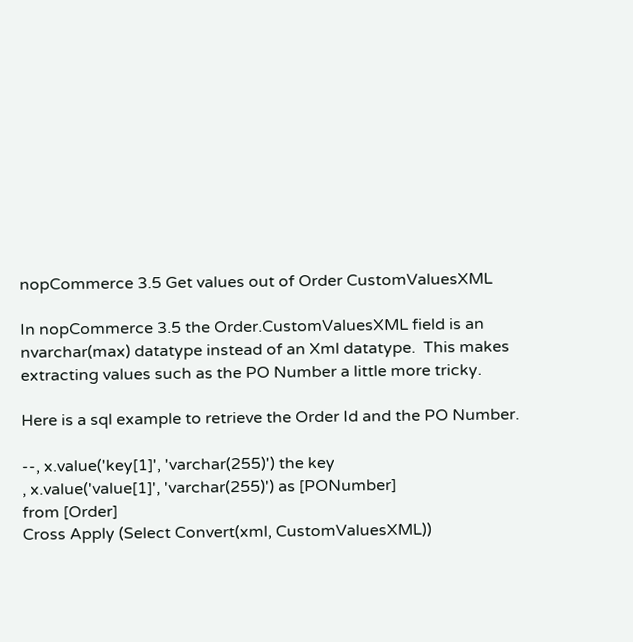nopCommerce 3.5 Get values out of Order CustomValuesXML

In nopCommerce 3.5 the Order.CustomValuesXML field is an nvarchar(max) datatype instead of an Xml datatype.  This makes extracting values such as the PO Number a little more tricky.

Here is a sql example to retrieve the Order Id and the PO Number.

--, x.value('key[1]', 'varchar(255)') the key
, x.value('value[1]', 'varchar(255)') as [PONumber]
from [Order]
Cross Apply (Select Convert(xml, CustomValuesXML))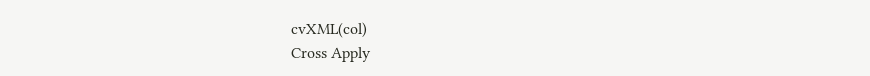cvXML(col)
Cross Apply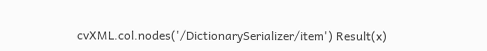cvXML.col.nodes('/DictionarySerializer/item') Result(x)